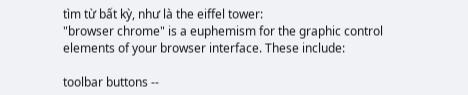tìm từ bất kỳ, như là the eiffel tower:
"browser chrome" is a euphemism for the graphic control elements of your browser interface. These include:

toolbar buttons --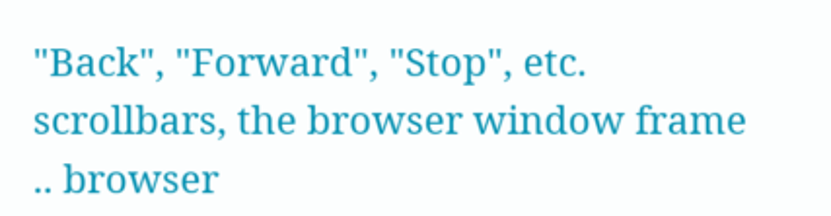"Back", "Forward", "Stop", etc.
scrollbars, the browser window frame .. browser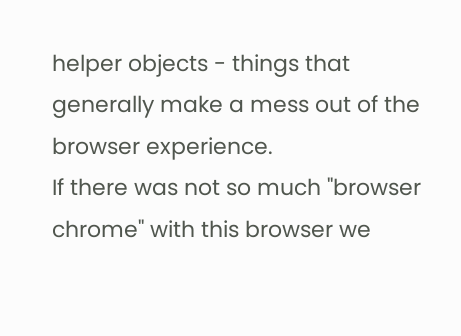helper objects - things that generally make a mess out of the browser experience.
If there was not so much "browser chrome" with this browser we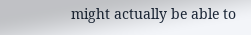might actually be able to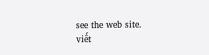see the web site.
viết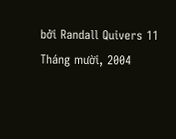bởi Randall Quivers 11 Tháng mười, 2004